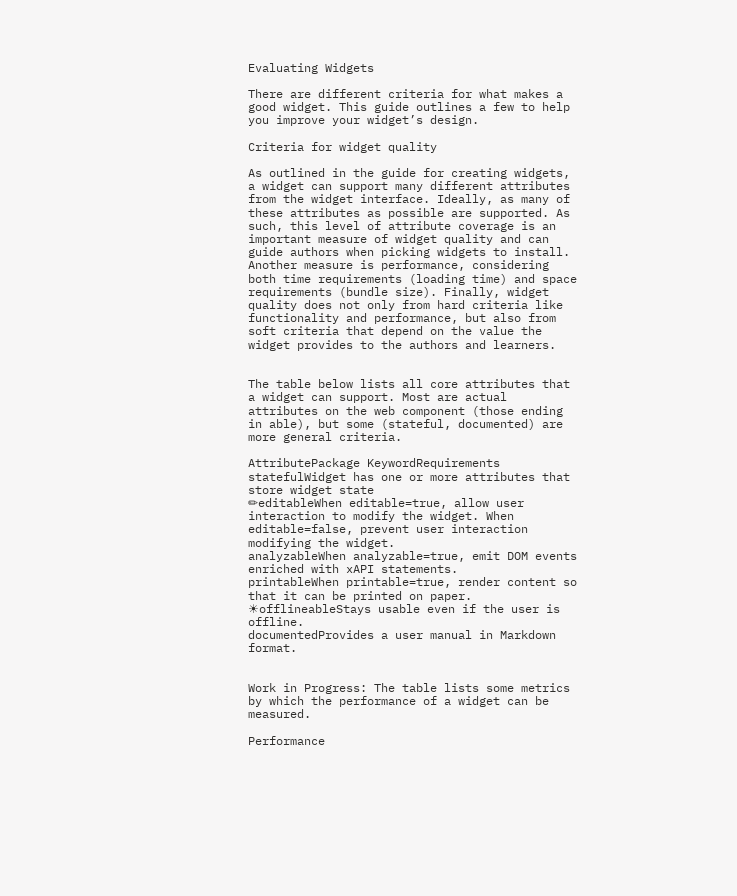Evaluating Widgets

There are different criteria for what makes a good widget. This guide outlines a few to help you improve your widget’s design.

Criteria for widget quality

As outlined in the guide for creating widgets, a widget can support many different attributes from the widget interface. Ideally, as many of these attributes as possible are supported. As such, this level of attribute coverage is an important measure of widget quality and can guide authors when picking widgets to install. Another measure is performance, considering both time requirements (loading time) and space requirements (bundle size). Finally, widget quality does not only from hard criteria like functionality and performance, but also from soft criteria that depend on the value the widget provides to the authors and learners.


The table below lists all core attributes that a widget can support. Most are actual attributes on the web component (those ending in able), but some (stateful, documented) are more general criteria.

AttributePackage KeywordRequirements
statefulWidget has one or more attributes that store widget state
✏editableWhen editable=true, allow user interaction to modify the widget. When editable=false, prevent user interaction modifying the widget.
analyzableWhen analyzable=true, emit DOM events enriched with xAPI statements.
printableWhen printable=true, render content so that it can be printed on paper.
☀offlineableStays usable even if the user is offline.
documentedProvides a user manual in Markdown format.


Work in Progress: The table lists some metrics by which the performance of a widget can be measured.

Performance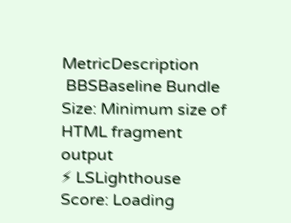MetricDescription
 BBSBaseline Bundle Size: Minimum size of HTML fragment output
⚡ LSLighthouse Score: Loading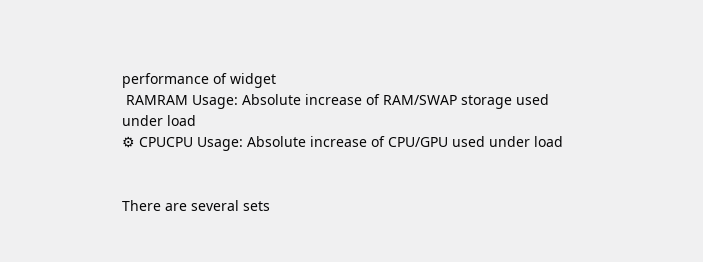performance of widget
 RAMRAM Usage: Absolute increase of RAM/SWAP storage used under load
⚙ CPUCPU Usage: Absolute increase of CPU/GPU used under load


There are several sets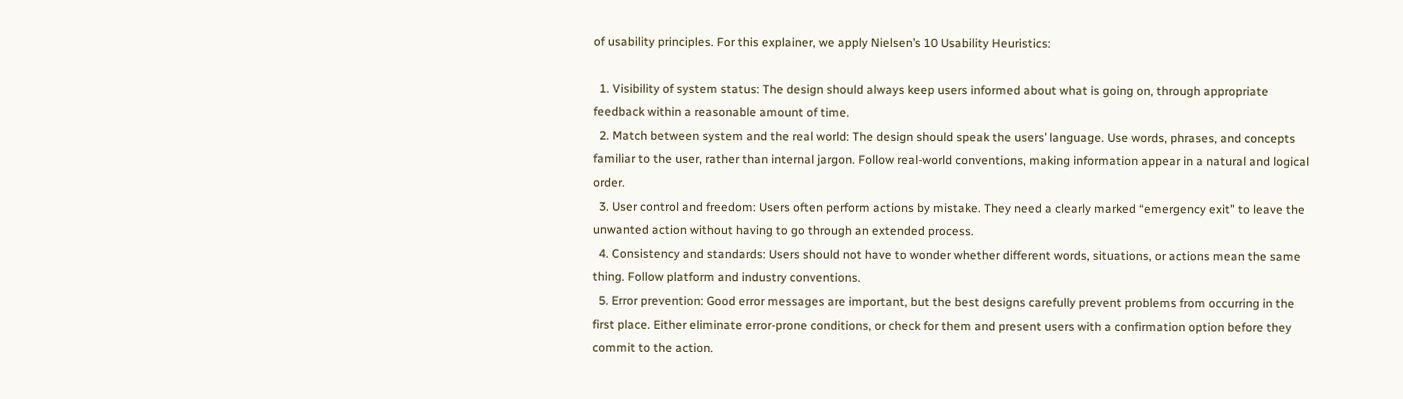of usability principles. For this explainer, we apply Nielsen’s 10 Usability Heuristics:

  1. Visibility of system status: The design should always keep users informed about what is going on, through appropriate feedback within a reasonable amount of time.
  2. Match between system and the real world: The design should speak the users’ language. Use words, phrases, and concepts familiar to the user, rather than internal jargon. Follow real-world conventions, making information appear in a natural and logical order.
  3. User control and freedom: Users often perform actions by mistake. They need a clearly marked “emergency exit” to leave the unwanted action without having to go through an extended process.
  4. Consistency and standards: Users should not have to wonder whether different words, situations, or actions mean the same thing. Follow platform and industry conventions.
  5. Error prevention: Good error messages are important, but the best designs carefully prevent problems from occurring in the first place. Either eliminate error-prone conditions, or check for them and present users with a confirmation option before they commit to the action.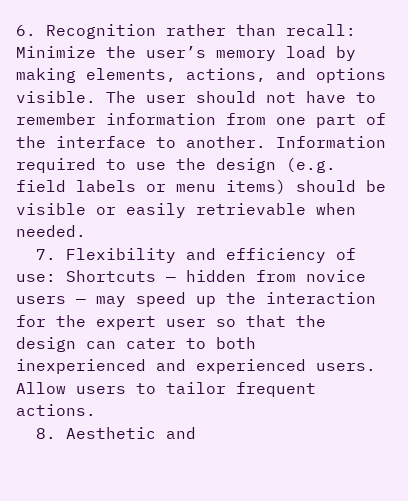6. Recognition rather than recall: Minimize the user’s memory load by making elements, actions, and options visible. The user should not have to remember information from one part of the interface to another. Information required to use the design (e.g. field labels or menu items) should be visible or easily retrievable when needed.
  7. Flexibility and efficiency of use: Shortcuts — hidden from novice users — may speed up the interaction for the expert user so that the design can cater to both inexperienced and experienced users. Allow users to tailor frequent actions.
  8. Aesthetic and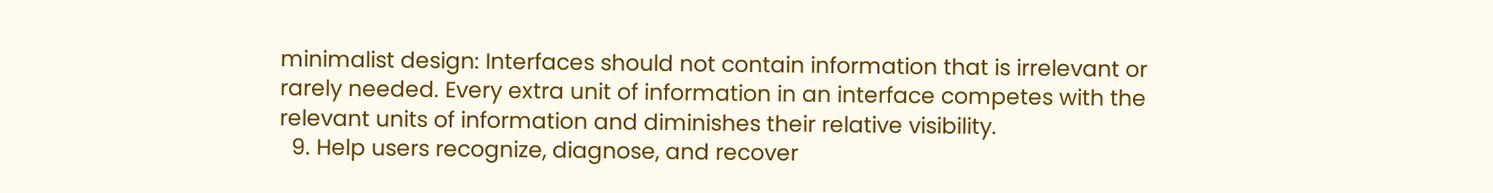minimalist design: Interfaces should not contain information that is irrelevant or rarely needed. Every extra unit of information in an interface competes with the relevant units of information and diminishes their relative visibility.
  9. Help users recognize, diagnose, and recover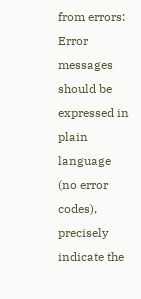from errors: Error messages should be expressed in plain language (no error codes), precisely indicate the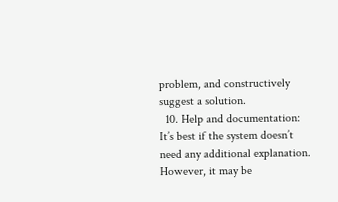problem, and constructively suggest a solution.
  10. Help and documentation: It’s best if the system doesn’t need any additional explanation. However, it may be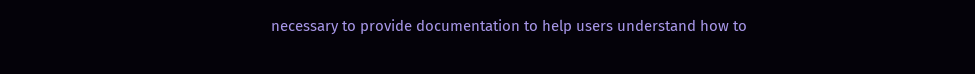necessary to provide documentation to help users understand how to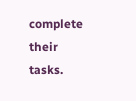complete their tasks.